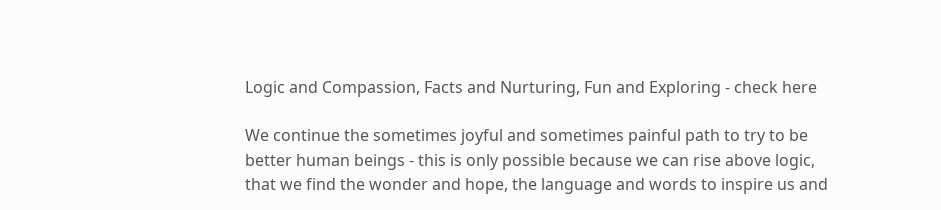Logic and Compassion, Facts and Nurturing, Fun and Exploring - check here

We continue the sometimes joyful and sometimes painful path to try to be better human beings - this is only possible because we can rise above logic, that we find the wonder and hope, the language and words to inspire us and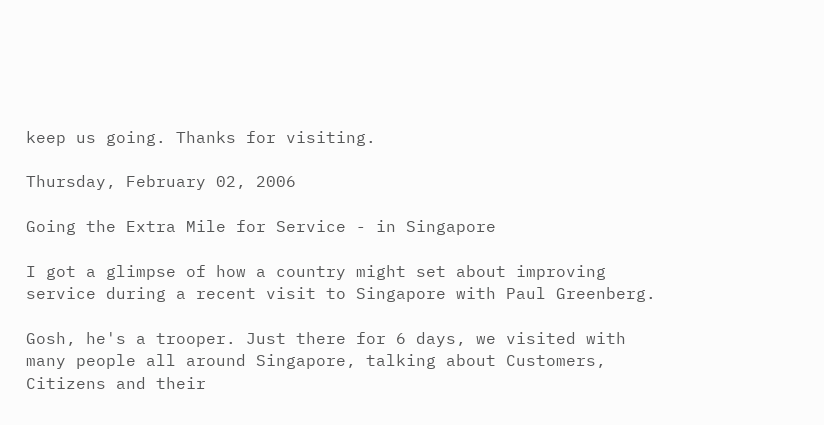keep us going. Thanks for visiting.

Thursday, February 02, 2006

Going the Extra Mile for Service - in Singapore

I got a glimpse of how a country might set about improving service during a recent visit to Singapore with Paul Greenberg.

Gosh, he's a trooper. Just there for 6 days, we visited with many people all around Singapore, talking about Customers, Citizens and their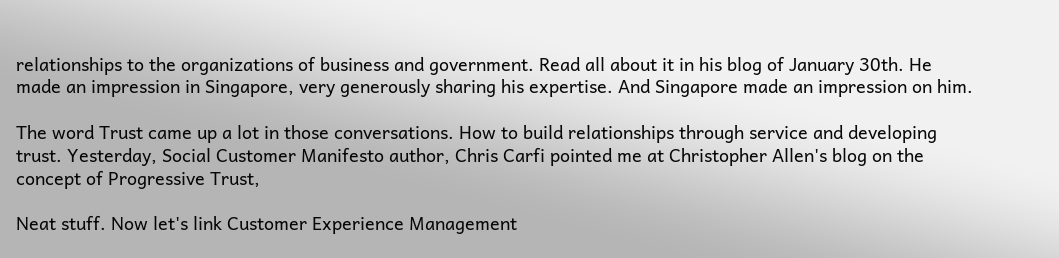relationships to the organizations of business and government. Read all about it in his blog of January 30th. He made an impression in Singapore, very generously sharing his expertise. And Singapore made an impression on him.

The word Trust came up a lot in those conversations. How to build relationships through service and developing trust. Yesterday, Social Customer Manifesto author, Chris Carfi pointed me at Christopher Allen's blog on the concept of Progressive Trust,

Neat stuff. Now let's link Customer Experience Management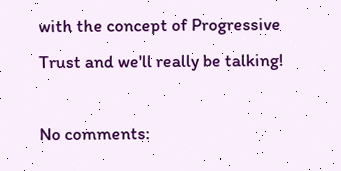with the concept of Progressive Trust and we'll really be talking!

No comments: